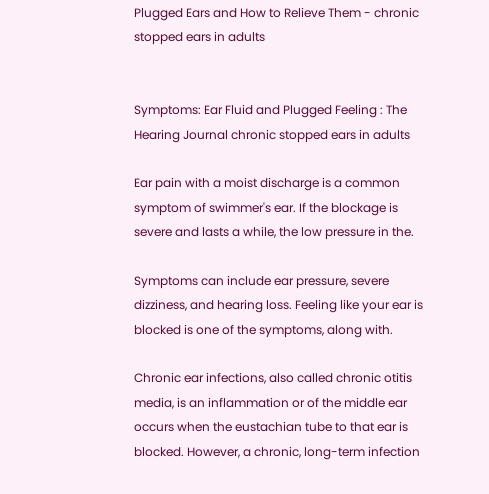Plugged Ears and How to Relieve Them - chronic stopped ears in adults


Symptoms: Ear Fluid and Plugged Feeling : The Hearing Journal chronic stopped ears in adults

Ear pain with a moist discharge is a common symptom of swimmer's ear. If the blockage is severe and lasts a while, the low pressure in the.

Symptoms can include ear pressure, severe dizziness, and hearing loss. Feeling like your ear is blocked is one of the symptoms, along with.

Chronic ear infections, also called chronic otitis media, is an inflammation or of the middle ear occurs when the eustachian tube to that ear is blocked. However, a chronic, long-term infection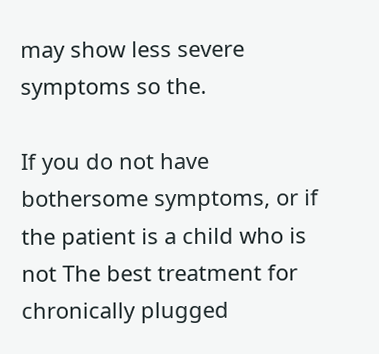may show less severe symptoms so the.

If you do not have bothersome symptoms, or if the patient is a child who is not The best treatment for chronically plugged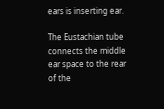ears is inserting ear.

The Eustachian tube connects the middle ear space to the rear of the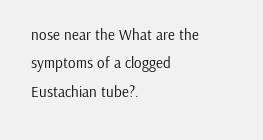nose near the What are the symptoms of a clogged Eustachian tube?.